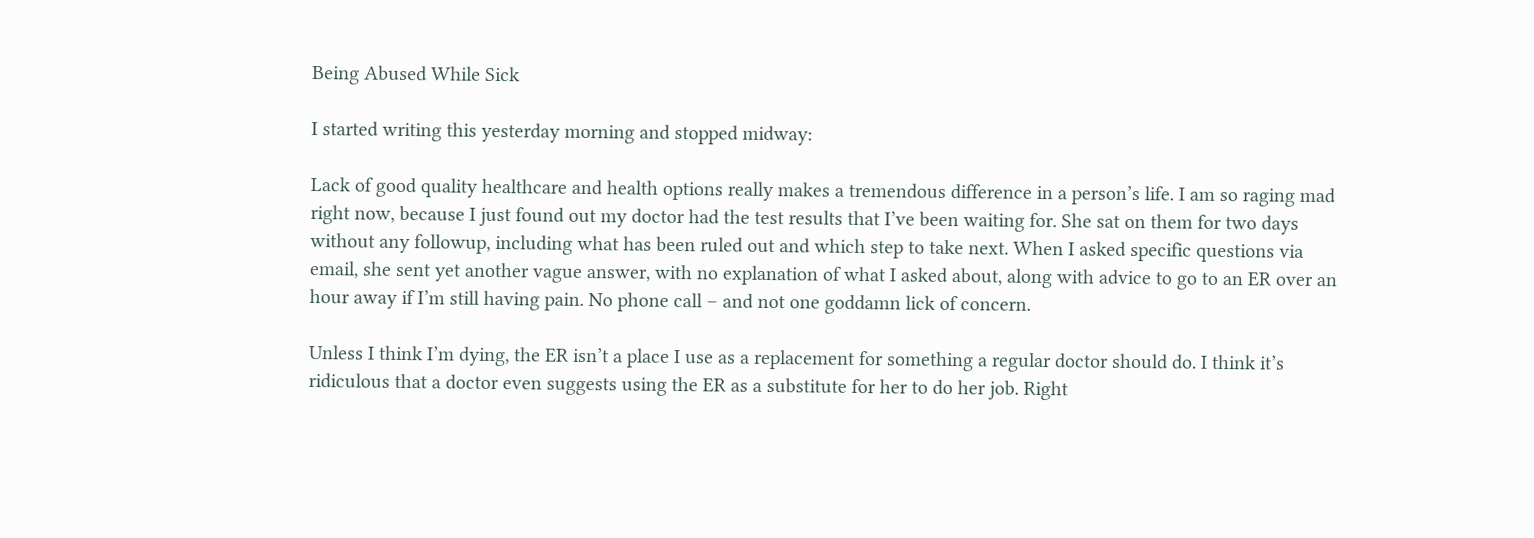Being Abused While Sick

I started writing this yesterday morning and stopped midway:

Lack of good quality healthcare and health options really makes a tremendous difference in a person’s life. I am so raging mad right now, because I just found out my doctor had the test results that I’ve been waiting for. She sat on them for two days without any followup, including what has been ruled out and which step to take next. When I asked specific questions via email, she sent yet another vague answer, with no explanation of what I asked about, along with advice to go to an ER over an hour away if I’m still having pain. No phone call – and not one goddamn lick of concern.

Unless I think I’m dying, the ER isn’t a place I use as a replacement for something a regular doctor should do. I think it’s ridiculous that a doctor even suggests using the ER as a substitute for her to do her job. Right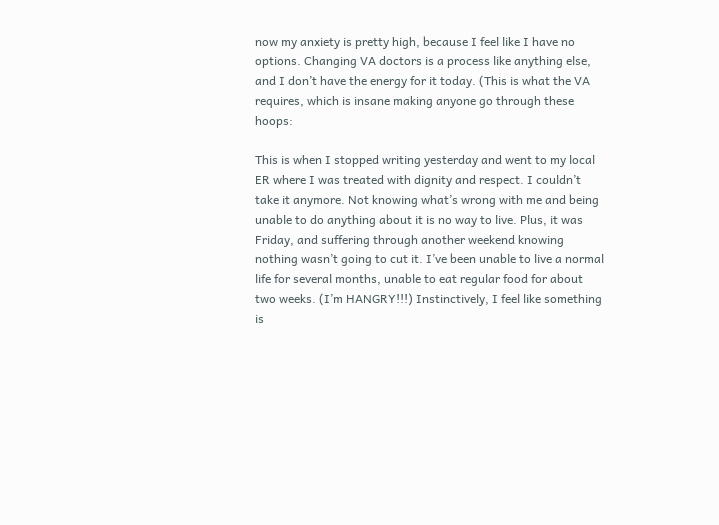now my anxiety is pretty high, because I feel like I have no options. Changing VA doctors is a process like anything else, and I don’t have the energy for it today. (This is what the VA requires, which is insane making anyone go through these hoops:

This is when I stopped writing yesterday and went to my local ER where I was treated with dignity and respect. I couldn’t take it anymore. Not knowing what’s wrong with me and being unable to do anything about it is no way to live. Plus, it was Friday, and suffering through another weekend knowing nothing wasn’t going to cut it. I’ve been unable to live a normal life for several months, unable to eat regular food for about two weeks. (I’m HANGRY!!!) Instinctively, I feel like something is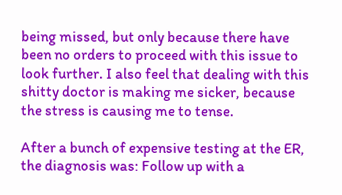being missed, but only because there have been no orders to proceed with this issue to look further. I also feel that dealing with this shitty doctor is making me sicker, because the stress is causing me to tense.

After a bunch of expensive testing at the ER, the diagnosis was: Follow up with a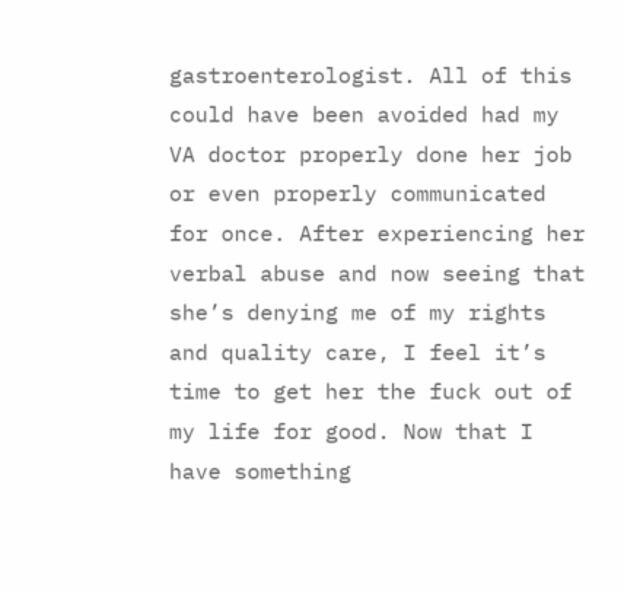gastroenterologist. All of this could have been avoided had my VA doctor properly done her job or even properly communicated for once. After experiencing her verbal abuse and now seeing that she’s denying me of my rights and quality care, I feel it’s time to get her the fuck out of my life for good. Now that I have something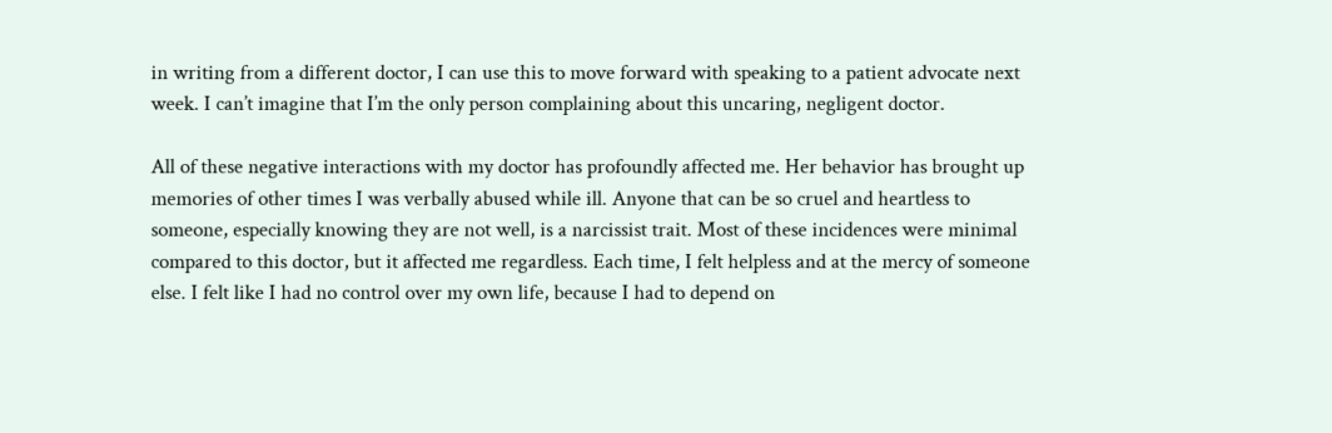in writing from a different doctor, I can use this to move forward with speaking to a patient advocate next week. I can’t imagine that I’m the only person complaining about this uncaring, negligent doctor.

All of these negative interactions with my doctor has profoundly affected me. Her behavior has brought up memories of other times I was verbally abused while ill. Anyone that can be so cruel and heartless to someone, especially knowing they are not well, is a narcissist trait. Most of these incidences were minimal compared to this doctor, but it affected me regardless. Each time, I felt helpless and at the mercy of someone else. I felt like I had no control over my own life, because I had to depend on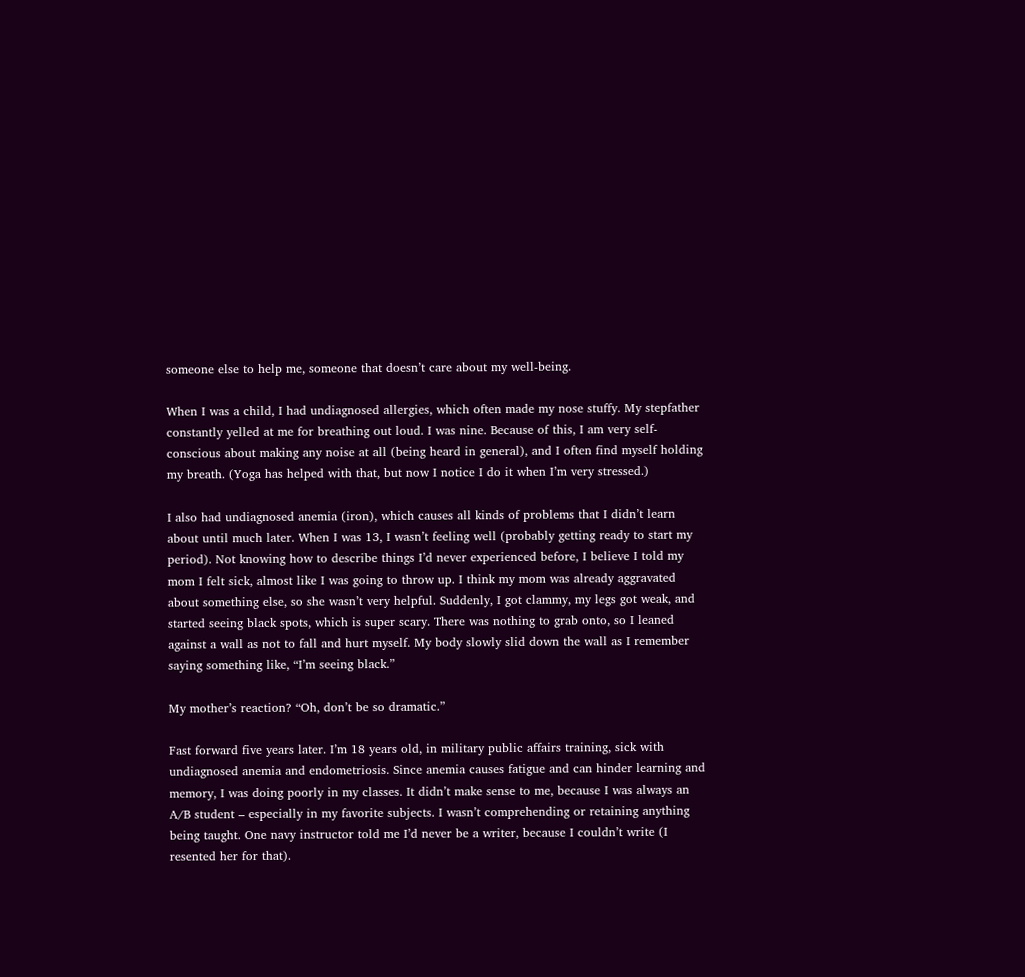someone else to help me, someone that doesn’t care about my well-being.

When I was a child, I had undiagnosed allergies, which often made my nose stuffy. My stepfather constantly yelled at me for breathing out loud. I was nine. Because of this, I am very self-conscious about making any noise at all (being heard in general), and I often find myself holding my breath. (Yoga has helped with that, but now I notice I do it when I’m very stressed.)

I also had undiagnosed anemia (iron), which causes all kinds of problems that I didn’t learn about until much later. When I was 13, I wasn’t feeling well (probably getting ready to start my period). Not knowing how to describe things I’d never experienced before, I believe I told my mom I felt sick, almost like I was going to throw up. I think my mom was already aggravated about something else, so she wasn’t very helpful. Suddenly, I got clammy, my legs got weak, and started seeing black spots, which is super scary. There was nothing to grab onto, so I leaned against a wall as not to fall and hurt myself. My body slowly slid down the wall as I remember saying something like, “I’m seeing black.”

My mother’s reaction? “Oh, don’t be so dramatic.”

Fast forward five years later. I’m 18 years old, in military public affairs training, sick with undiagnosed anemia and endometriosis. Since anemia causes fatigue and can hinder learning and memory, I was doing poorly in my classes. It didn’t make sense to me, because I was always an A/B student – especially in my favorite subjects. I wasn’t comprehending or retaining anything being taught. One navy instructor told me I’d never be a writer, because I couldn’t write (I resented her for that).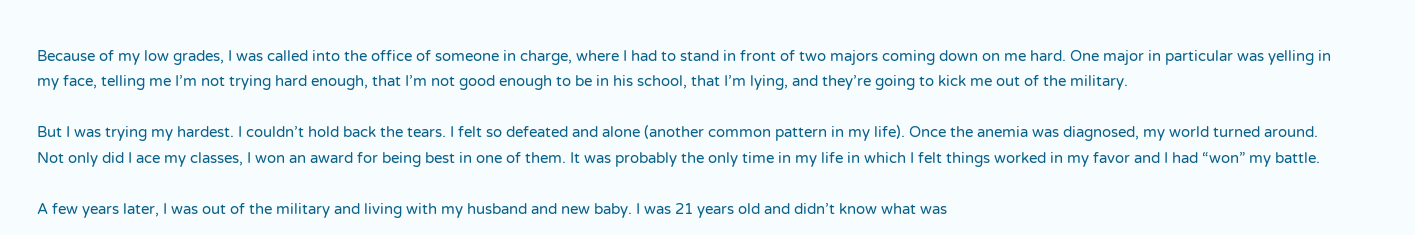Because of my low grades, I was called into the office of someone in charge, where I had to stand in front of two majors coming down on me hard. One major in particular was yelling in my face, telling me I’m not trying hard enough, that I’m not good enough to be in his school, that I’m lying, and they’re going to kick me out of the military.

But I was trying my hardest. I couldn’t hold back the tears. I felt so defeated and alone (another common pattern in my life). Once the anemia was diagnosed, my world turned around. Not only did I ace my classes, I won an award for being best in one of them. It was probably the only time in my life in which I felt things worked in my favor and I had “won” my battle.

A few years later, I was out of the military and living with my husband and new baby. I was 21 years old and didn’t know what was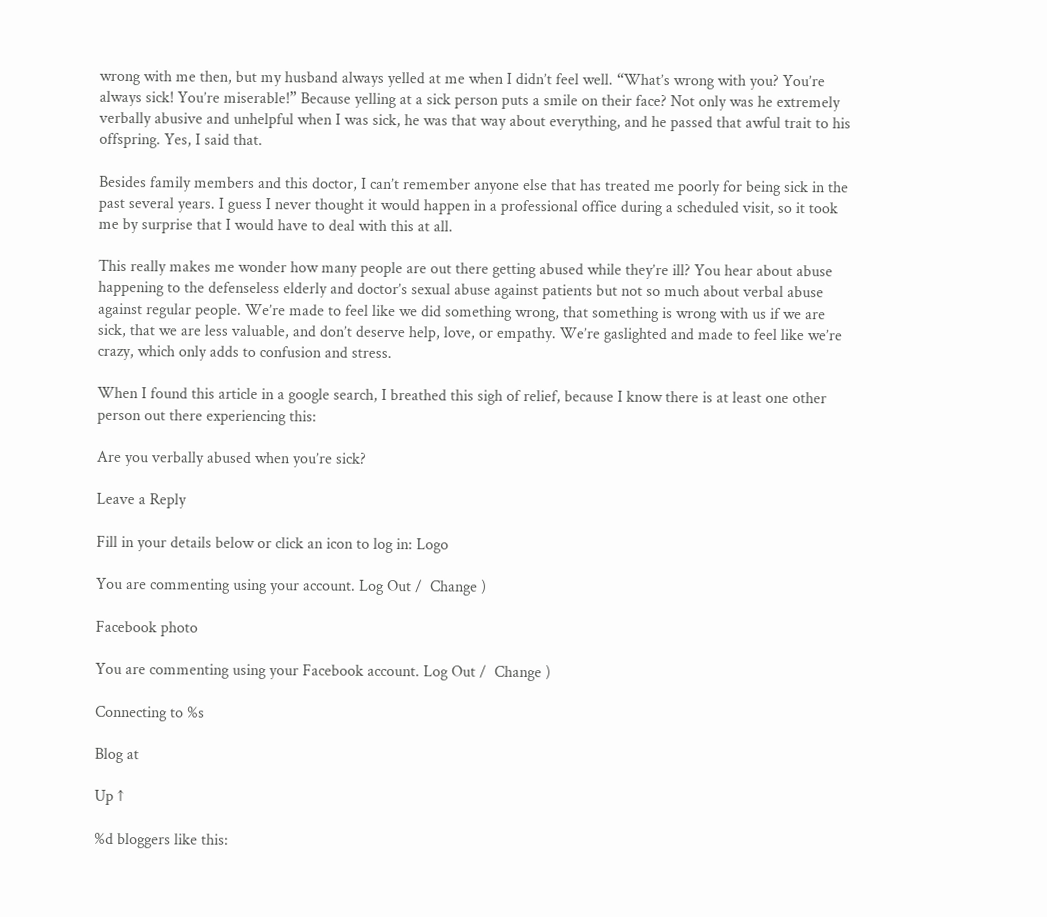wrong with me then, but my husband always yelled at me when I didn’t feel well. “What’s wrong with you? You’re always sick! You’re miserable!” Because yelling at a sick person puts a smile on their face? Not only was he extremely verbally abusive and unhelpful when I was sick, he was that way about everything, and he passed that awful trait to his offspring. Yes, I said that.

Besides family members and this doctor, I can’t remember anyone else that has treated me poorly for being sick in the past several years. I guess I never thought it would happen in a professional office during a scheduled visit, so it took me by surprise that I would have to deal with this at all.

This really makes me wonder how many people are out there getting abused while they’re ill? You hear about abuse happening to the defenseless elderly and doctor’s sexual abuse against patients but not so much about verbal abuse against regular people. We’re made to feel like we did something wrong, that something is wrong with us if we are sick, that we are less valuable, and don’t deserve help, love, or empathy. We’re gaslighted and made to feel like we’re crazy, which only adds to confusion and stress.

When I found this article in a google search, I breathed this sigh of relief, because I know there is at least one other person out there experiencing this:

Are you verbally abused when you’re sick?

Leave a Reply

Fill in your details below or click an icon to log in: Logo

You are commenting using your account. Log Out /  Change )

Facebook photo

You are commenting using your Facebook account. Log Out /  Change )

Connecting to %s

Blog at

Up ↑

%d bloggers like this: